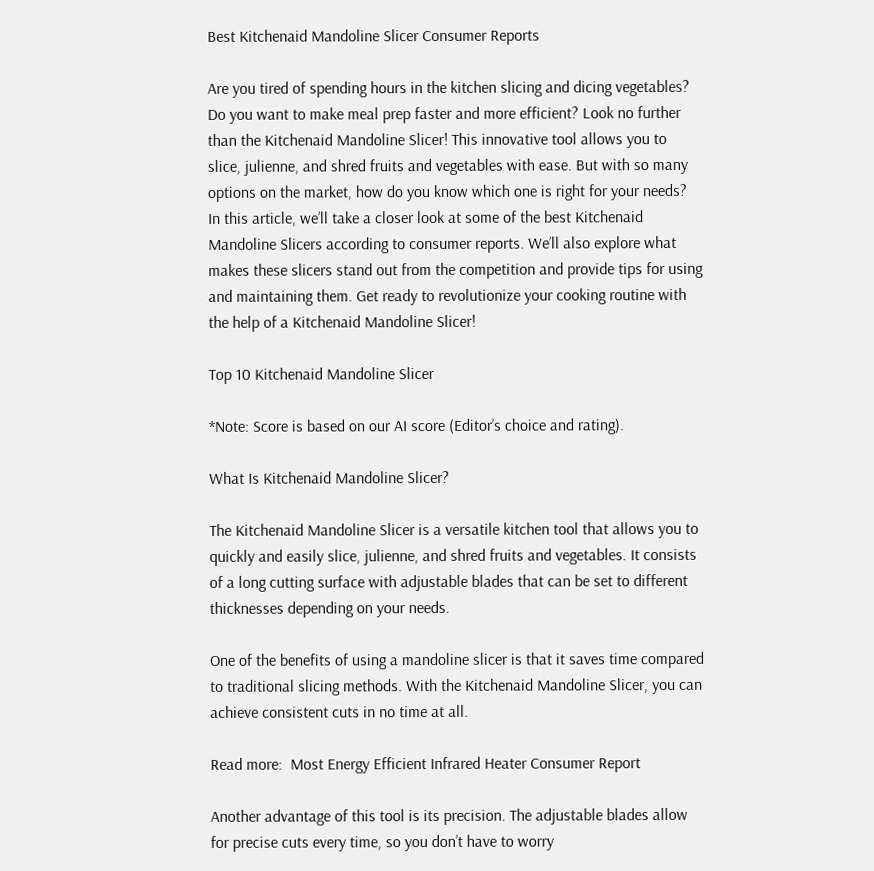Best Kitchenaid Mandoline Slicer Consumer Reports

Are you tired of spending hours in the kitchen slicing and dicing vegetables? Do you want to make meal prep faster and more efficient? Look no further than the Kitchenaid Mandoline Slicer! This innovative tool allows you to slice, julienne, and shred fruits and vegetables with ease. But with so many options on the market, how do you know which one is right for your needs? In this article, we’ll take a closer look at some of the best Kitchenaid Mandoline Slicers according to consumer reports. We’ll also explore what makes these slicers stand out from the competition and provide tips for using and maintaining them. Get ready to revolutionize your cooking routine with the help of a Kitchenaid Mandoline Slicer!

Top 10 Kitchenaid Mandoline Slicer

*Note: Score is based on our AI score (Editor’s choice and rating).

What Is Kitchenaid Mandoline Slicer?

The Kitchenaid Mandoline Slicer is a versatile kitchen tool that allows you to quickly and easily slice, julienne, and shred fruits and vegetables. It consists of a long cutting surface with adjustable blades that can be set to different thicknesses depending on your needs.

One of the benefits of using a mandoline slicer is that it saves time compared to traditional slicing methods. With the Kitchenaid Mandoline Slicer, you can achieve consistent cuts in no time at all.

Read more:  Most Energy Efficient Infrared Heater Consumer Report

Another advantage of this tool is its precision. The adjustable blades allow for precise cuts every time, so you don’t have to worry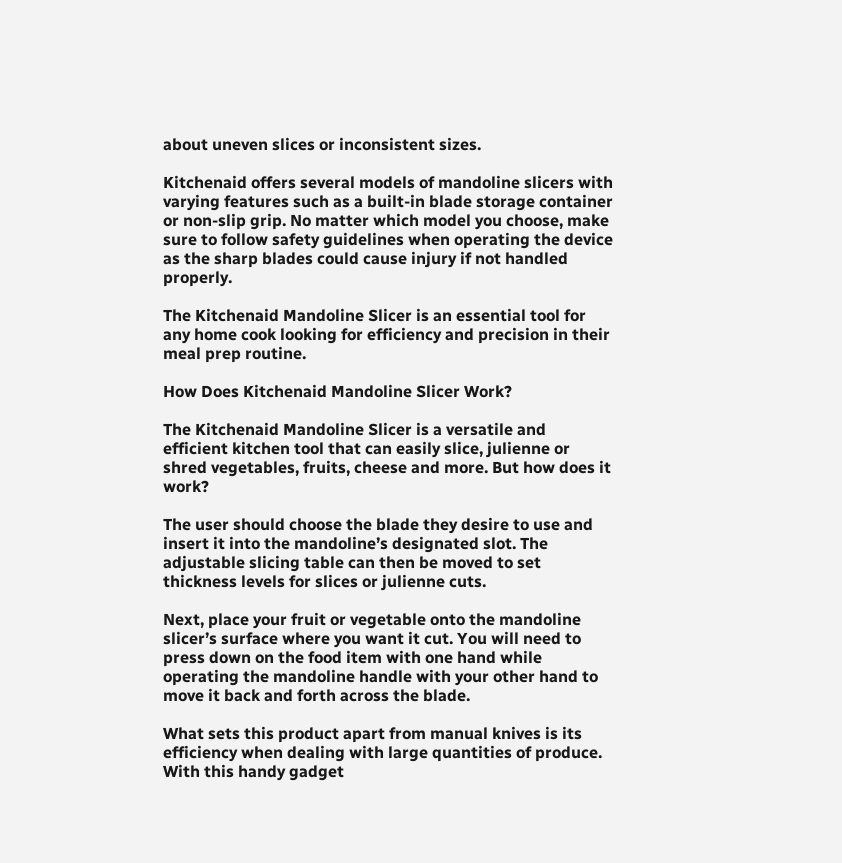about uneven slices or inconsistent sizes.

Kitchenaid offers several models of mandoline slicers with varying features such as a built-in blade storage container or non-slip grip. No matter which model you choose, make sure to follow safety guidelines when operating the device as the sharp blades could cause injury if not handled properly.

The Kitchenaid Mandoline Slicer is an essential tool for any home cook looking for efficiency and precision in their meal prep routine.

How Does Kitchenaid Mandoline Slicer Work?

The Kitchenaid Mandoline Slicer is a versatile and efficient kitchen tool that can easily slice, julienne or shred vegetables, fruits, cheese and more. But how does it work?

The user should choose the blade they desire to use and insert it into the mandoline’s designated slot. The adjustable slicing table can then be moved to set thickness levels for slices or julienne cuts.

Next, place your fruit or vegetable onto the mandoline slicer’s surface where you want it cut. You will need to press down on the food item with one hand while operating the mandoline handle with your other hand to move it back and forth across the blade.

What sets this product apart from manual knives is its efficiency when dealing with large quantities of produce. With this handy gadget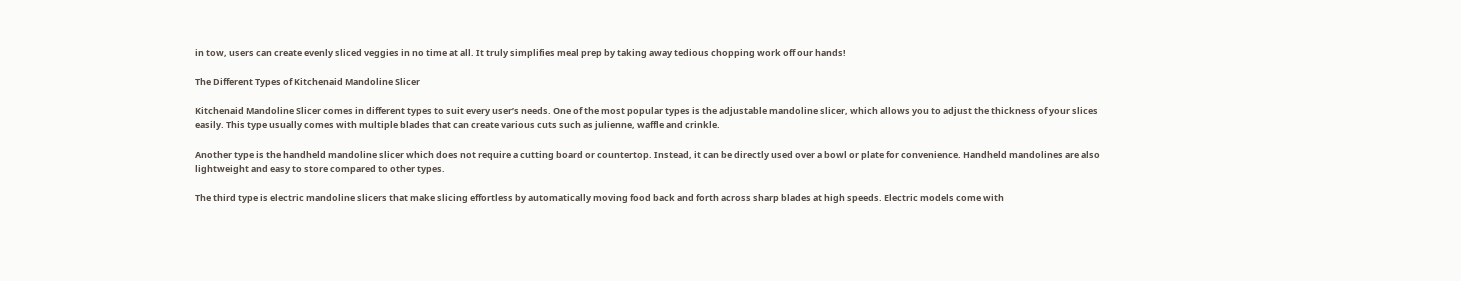in tow, users can create evenly sliced veggies in no time at all. It truly simplifies meal prep by taking away tedious chopping work off our hands!

The Different Types of Kitchenaid Mandoline Slicer

Kitchenaid Mandoline Slicer comes in different types to suit every user’s needs. One of the most popular types is the adjustable mandoline slicer, which allows you to adjust the thickness of your slices easily. This type usually comes with multiple blades that can create various cuts such as julienne, waffle and crinkle.

Another type is the handheld mandoline slicer which does not require a cutting board or countertop. Instead, it can be directly used over a bowl or plate for convenience. Handheld mandolines are also lightweight and easy to store compared to other types.

The third type is electric mandoline slicers that make slicing effortless by automatically moving food back and forth across sharp blades at high speeds. Electric models come with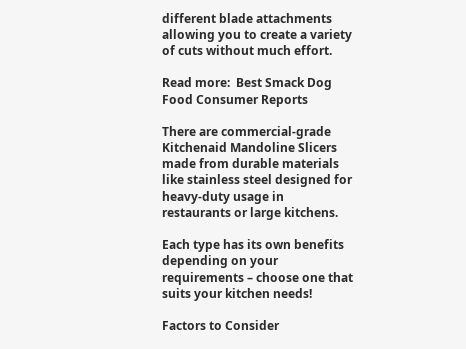different blade attachments allowing you to create a variety of cuts without much effort.

Read more:  Best Smack Dog Food Consumer Reports

There are commercial-grade Kitchenaid Mandoline Slicers made from durable materials like stainless steel designed for heavy-duty usage in restaurants or large kitchens.

Each type has its own benefits depending on your requirements – choose one that suits your kitchen needs!

Factors to Consider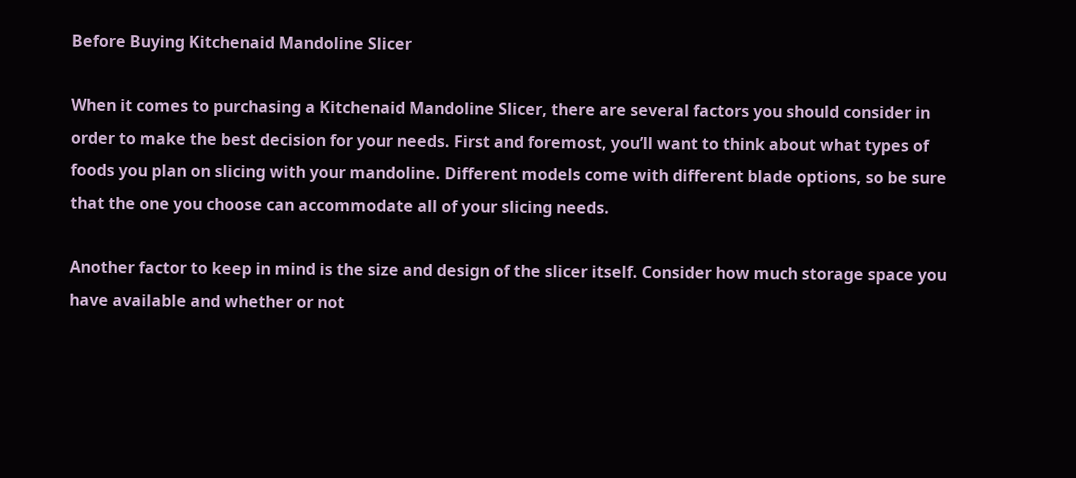Before Buying Kitchenaid Mandoline Slicer

When it comes to purchasing a Kitchenaid Mandoline Slicer, there are several factors you should consider in order to make the best decision for your needs. First and foremost, you’ll want to think about what types of foods you plan on slicing with your mandoline. Different models come with different blade options, so be sure that the one you choose can accommodate all of your slicing needs.

Another factor to keep in mind is the size and design of the slicer itself. Consider how much storage space you have available and whether or not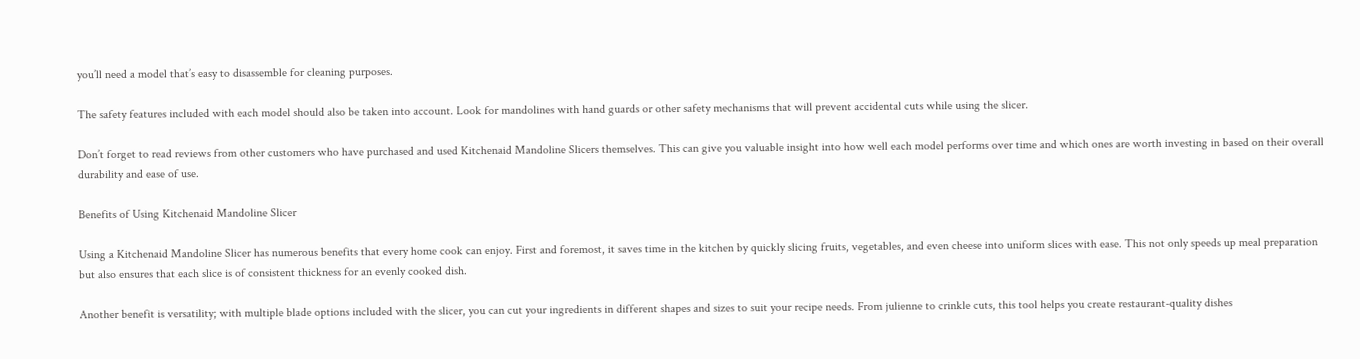you’ll need a model that’s easy to disassemble for cleaning purposes.

The safety features included with each model should also be taken into account. Look for mandolines with hand guards or other safety mechanisms that will prevent accidental cuts while using the slicer.

Don’t forget to read reviews from other customers who have purchased and used Kitchenaid Mandoline Slicers themselves. This can give you valuable insight into how well each model performs over time and which ones are worth investing in based on their overall durability and ease of use.

Benefits of Using Kitchenaid Mandoline Slicer

Using a Kitchenaid Mandoline Slicer has numerous benefits that every home cook can enjoy. First and foremost, it saves time in the kitchen by quickly slicing fruits, vegetables, and even cheese into uniform slices with ease. This not only speeds up meal preparation but also ensures that each slice is of consistent thickness for an evenly cooked dish.

Another benefit is versatility; with multiple blade options included with the slicer, you can cut your ingredients in different shapes and sizes to suit your recipe needs. From julienne to crinkle cuts, this tool helps you create restaurant-quality dishes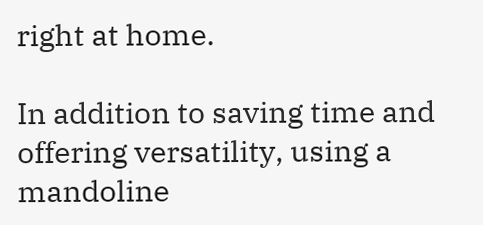right at home.

In addition to saving time and offering versatility, using a mandoline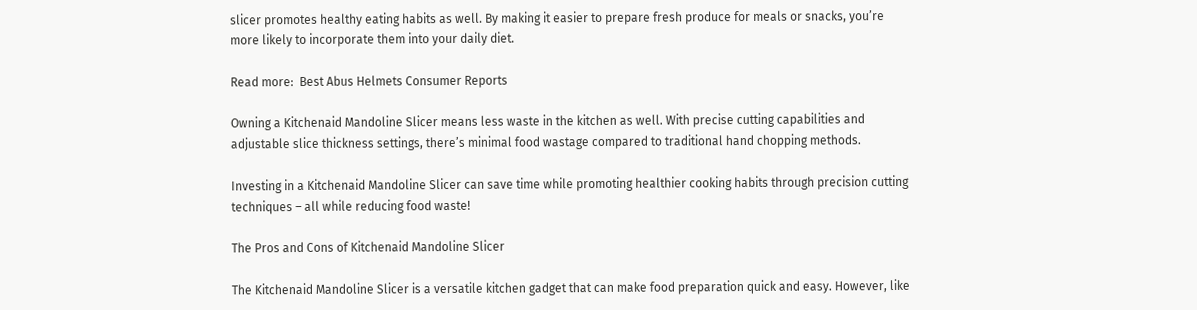slicer promotes healthy eating habits as well. By making it easier to prepare fresh produce for meals or snacks, you’re more likely to incorporate them into your daily diet.

Read more:  Best Abus Helmets Consumer Reports

Owning a Kitchenaid Mandoline Slicer means less waste in the kitchen as well. With precise cutting capabilities and adjustable slice thickness settings, there’s minimal food wastage compared to traditional hand chopping methods.

Investing in a Kitchenaid Mandoline Slicer can save time while promoting healthier cooking habits through precision cutting techniques – all while reducing food waste!

The Pros and Cons of Kitchenaid Mandoline Slicer

The Kitchenaid Mandoline Slicer is a versatile kitchen gadget that can make food preparation quick and easy. However, like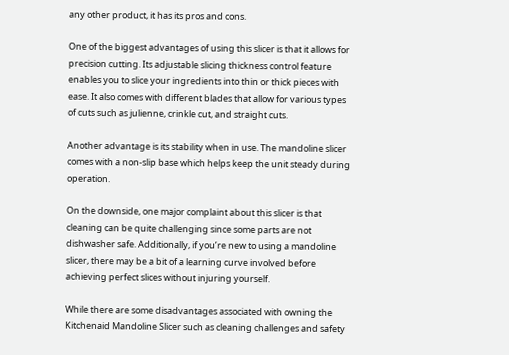any other product, it has its pros and cons.

One of the biggest advantages of using this slicer is that it allows for precision cutting. Its adjustable slicing thickness control feature enables you to slice your ingredients into thin or thick pieces with ease. It also comes with different blades that allow for various types of cuts such as julienne, crinkle cut, and straight cuts.

Another advantage is its stability when in use. The mandoline slicer comes with a non-slip base which helps keep the unit steady during operation.

On the downside, one major complaint about this slicer is that cleaning can be quite challenging since some parts are not dishwasher safe. Additionally, if you’re new to using a mandoline slicer, there may be a bit of a learning curve involved before achieving perfect slices without injuring yourself.

While there are some disadvantages associated with owning the Kitchenaid Mandoline Slicer such as cleaning challenges and safety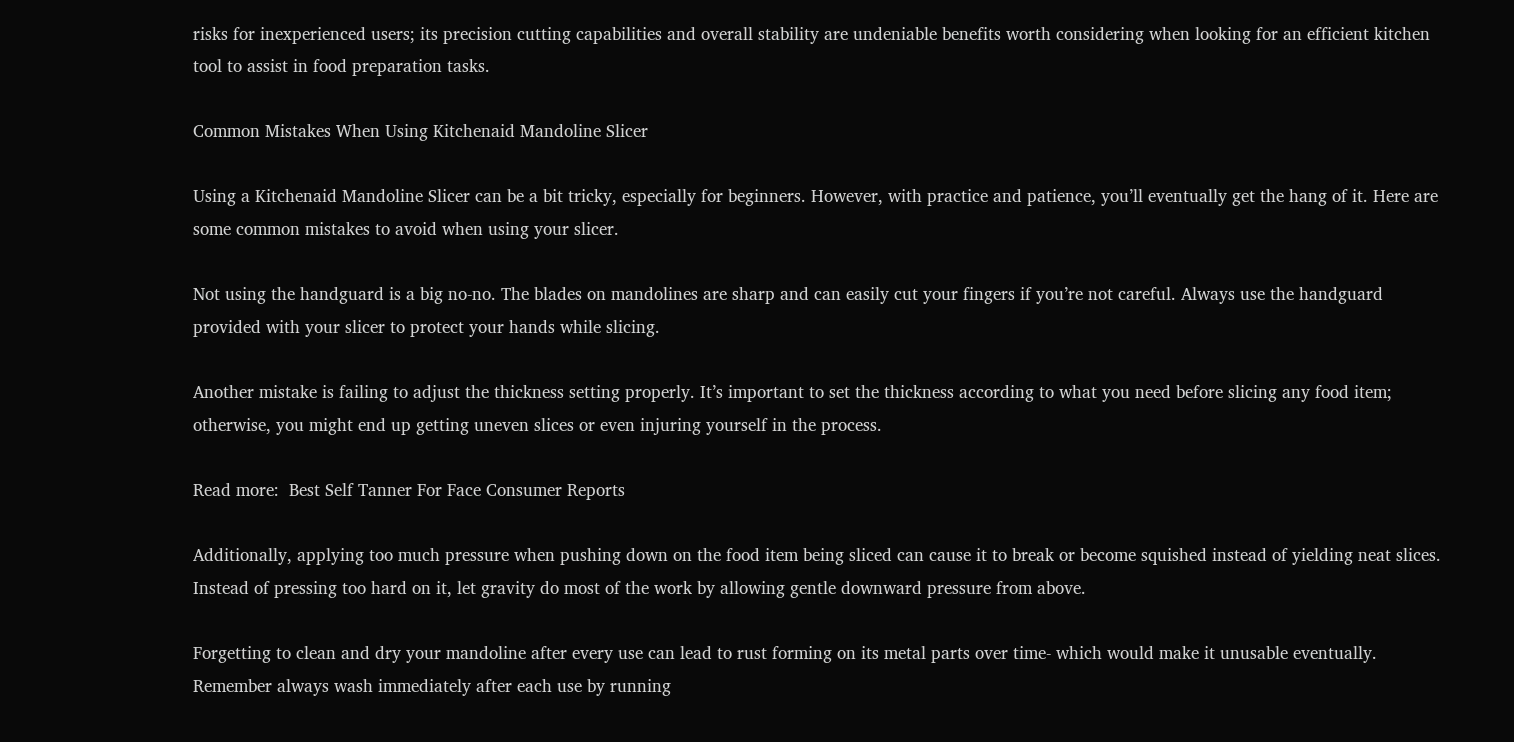risks for inexperienced users; its precision cutting capabilities and overall stability are undeniable benefits worth considering when looking for an efficient kitchen tool to assist in food preparation tasks.

Common Mistakes When Using Kitchenaid Mandoline Slicer

Using a Kitchenaid Mandoline Slicer can be a bit tricky, especially for beginners. However, with practice and patience, you’ll eventually get the hang of it. Here are some common mistakes to avoid when using your slicer.

Not using the handguard is a big no-no. The blades on mandolines are sharp and can easily cut your fingers if you’re not careful. Always use the handguard provided with your slicer to protect your hands while slicing.

Another mistake is failing to adjust the thickness setting properly. It’s important to set the thickness according to what you need before slicing any food item; otherwise, you might end up getting uneven slices or even injuring yourself in the process.

Read more:  Best Self Tanner For Face Consumer Reports

Additionally, applying too much pressure when pushing down on the food item being sliced can cause it to break or become squished instead of yielding neat slices. Instead of pressing too hard on it, let gravity do most of the work by allowing gentle downward pressure from above.

Forgetting to clean and dry your mandoline after every use can lead to rust forming on its metal parts over time- which would make it unusable eventually. Remember always wash immediately after each use by running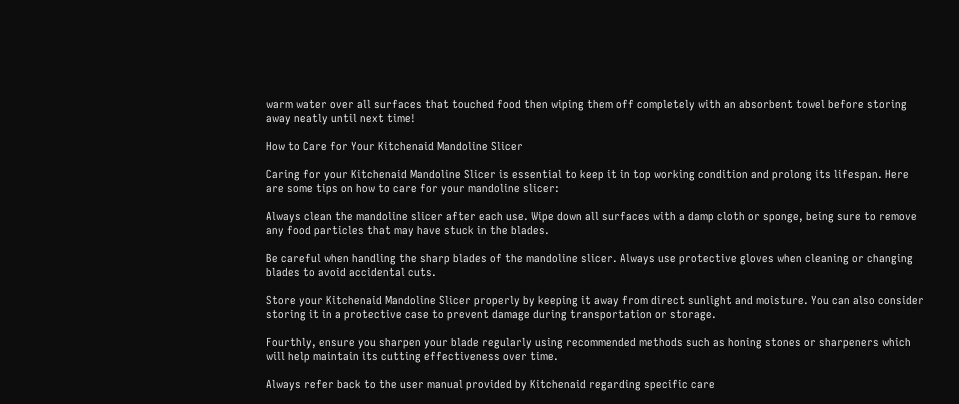warm water over all surfaces that touched food then wiping them off completely with an absorbent towel before storing away neatly until next time!

How to Care for Your Kitchenaid Mandoline Slicer

Caring for your Kitchenaid Mandoline Slicer is essential to keep it in top working condition and prolong its lifespan. Here are some tips on how to care for your mandoline slicer:

Always clean the mandoline slicer after each use. Wipe down all surfaces with a damp cloth or sponge, being sure to remove any food particles that may have stuck in the blades.

Be careful when handling the sharp blades of the mandoline slicer. Always use protective gloves when cleaning or changing blades to avoid accidental cuts.

Store your Kitchenaid Mandoline Slicer properly by keeping it away from direct sunlight and moisture. You can also consider storing it in a protective case to prevent damage during transportation or storage.

Fourthly, ensure you sharpen your blade regularly using recommended methods such as honing stones or sharpeners which will help maintain its cutting effectiveness over time.

Always refer back to the user manual provided by Kitchenaid regarding specific care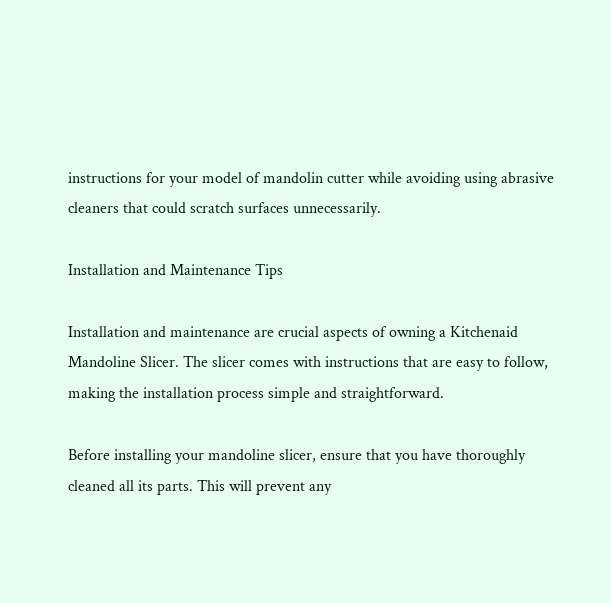instructions for your model of mandolin cutter while avoiding using abrasive cleaners that could scratch surfaces unnecessarily.

Installation and Maintenance Tips

Installation and maintenance are crucial aspects of owning a Kitchenaid Mandoline Slicer. The slicer comes with instructions that are easy to follow, making the installation process simple and straightforward.

Before installing your mandoline slicer, ensure that you have thoroughly cleaned all its parts. This will prevent any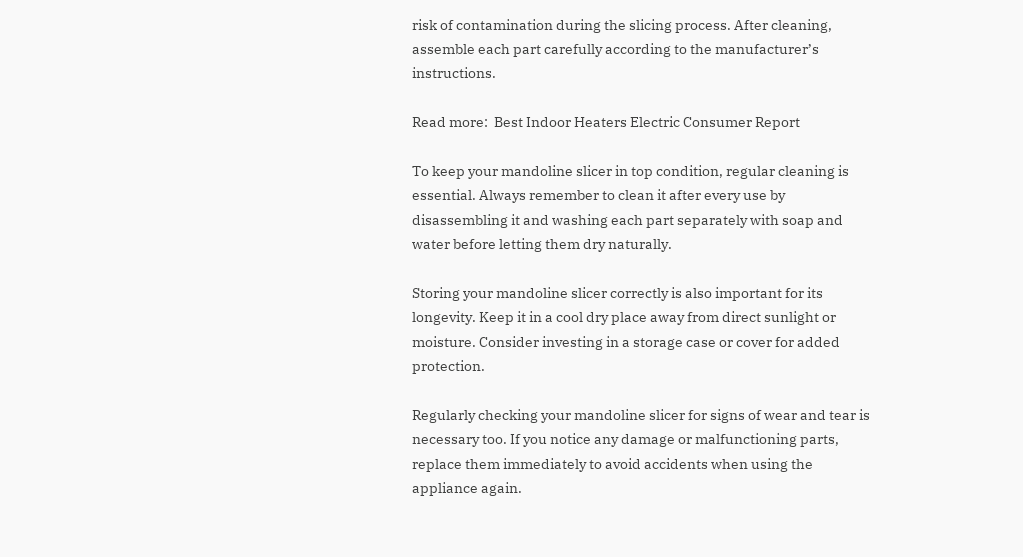risk of contamination during the slicing process. After cleaning, assemble each part carefully according to the manufacturer’s instructions.

Read more:  Best Indoor Heaters Electric Consumer Report

To keep your mandoline slicer in top condition, regular cleaning is essential. Always remember to clean it after every use by disassembling it and washing each part separately with soap and water before letting them dry naturally.

Storing your mandoline slicer correctly is also important for its longevity. Keep it in a cool dry place away from direct sunlight or moisture. Consider investing in a storage case or cover for added protection.

Regularly checking your mandoline slicer for signs of wear and tear is necessary too. If you notice any damage or malfunctioning parts, replace them immediately to avoid accidents when using the appliance again.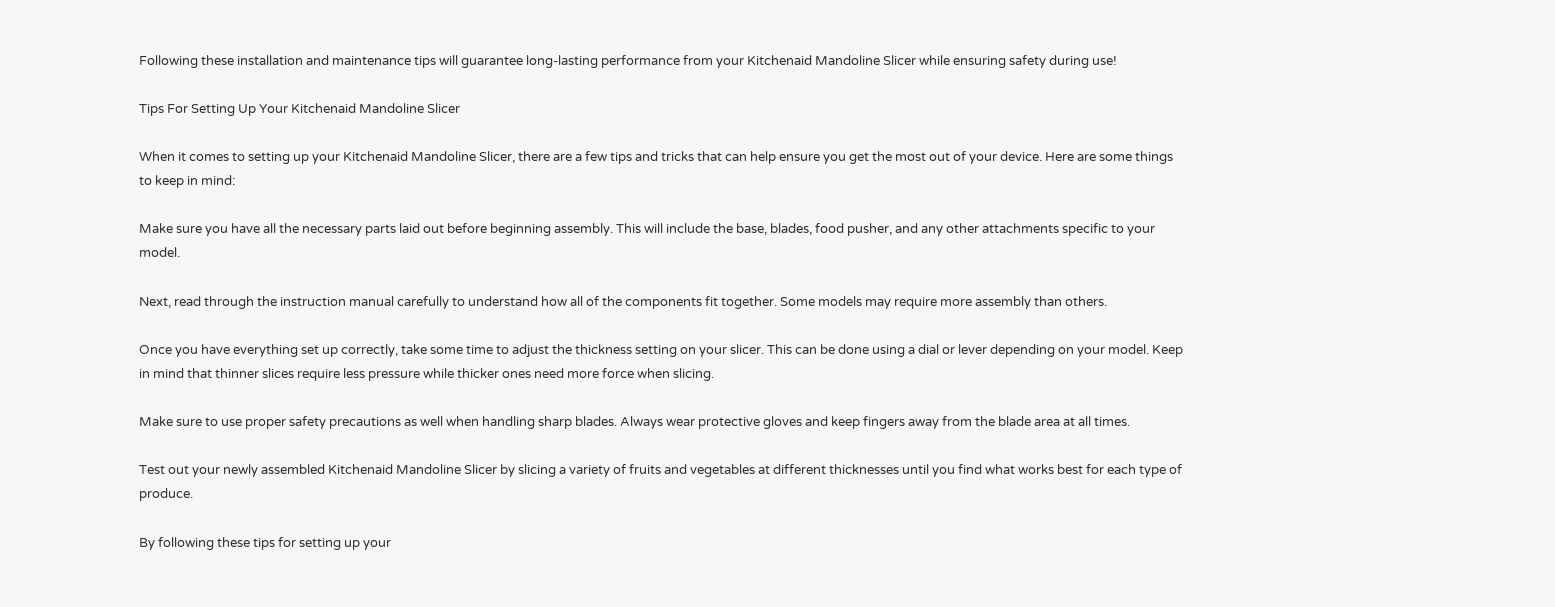Following these installation and maintenance tips will guarantee long-lasting performance from your Kitchenaid Mandoline Slicer while ensuring safety during use!

Tips For Setting Up Your Kitchenaid Mandoline Slicer

When it comes to setting up your Kitchenaid Mandoline Slicer, there are a few tips and tricks that can help ensure you get the most out of your device. Here are some things to keep in mind:

Make sure you have all the necessary parts laid out before beginning assembly. This will include the base, blades, food pusher, and any other attachments specific to your model.

Next, read through the instruction manual carefully to understand how all of the components fit together. Some models may require more assembly than others.

Once you have everything set up correctly, take some time to adjust the thickness setting on your slicer. This can be done using a dial or lever depending on your model. Keep in mind that thinner slices require less pressure while thicker ones need more force when slicing.

Make sure to use proper safety precautions as well when handling sharp blades. Always wear protective gloves and keep fingers away from the blade area at all times.

Test out your newly assembled Kitchenaid Mandoline Slicer by slicing a variety of fruits and vegetables at different thicknesses until you find what works best for each type of produce.

By following these tips for setting up your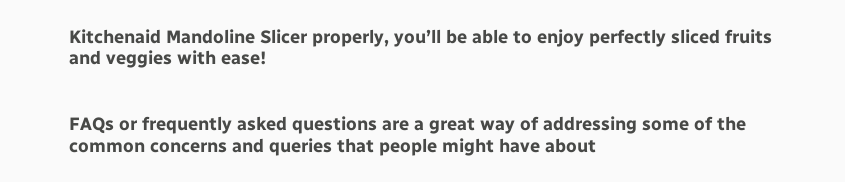Kitchenaid Mandoline Slicer properly, you’ll be able to enjoy perfectly sliced fruits and veggies with ease!


FAQs or frequently asked questions are a great way of addressing some of the common concerns and queries that people might have about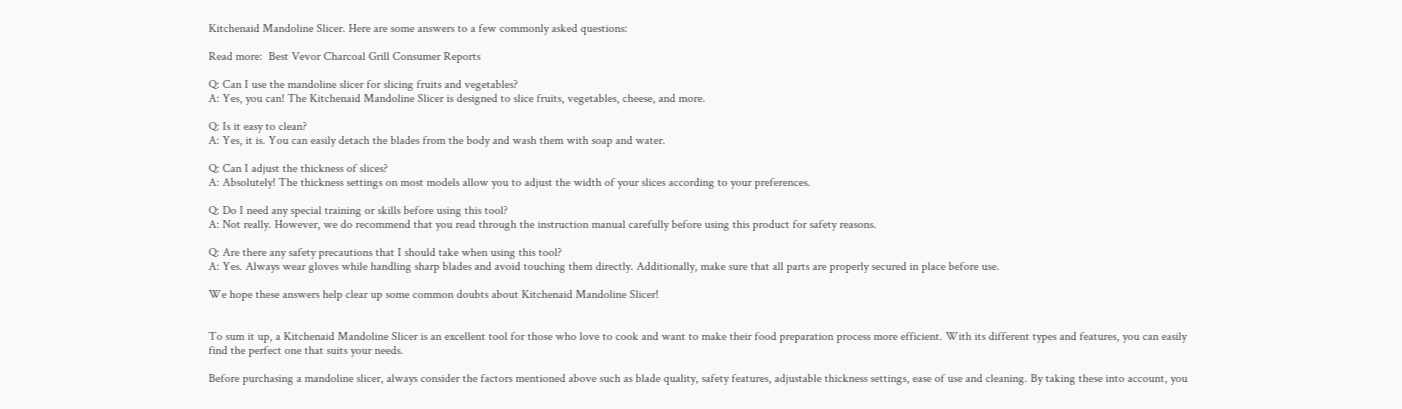Kitchenaid Mandoline Slicer. Here are some answers to a few commonly asked questions:

Read more:  Best Vevor Charcoal Grill Consumer Reports

Q: Can I use the mandoline slicer for slicing fruits and vegetables?
A: Yes, you can! The Kitchenaid Mandoline Slicer is designed to slice fruits, vegetables, cheese, and more.

Q: Is it easy to clean?
A: Yes, it is. You can easily detach the blades from the body and wash them with soap and water.

Q: Can I adjust the thickness of slices?
A: Absolutely! The thickness settings on most models allow you to adjust the width of your slices according to your preferences.

Q: Do I need any special training or skills before using this tool?
A: Not really. However, we do recommend that you read through the instruction manual carefully before using this product for safety reasons.

Q: Are there any safety precautions that I should take when using this tool?
A: Yes. Always wear gloves while handling sharp blades and avoid touching them directly. Additionally, make sure that all parts are properly secured in place before use.

We hope these answers help clear up some common doubts about Kitchenaid Mandoline Slicer!


To sum it up, a Kitchenaid Mandoline Slicer is an excellent tool for those who love to cook and want to make their food preparation process more efficient. With its different types and features, you can easily find the perfect one that suits your needs.

Before purchasing a mandoline slicer, always consider the factors mentioned above such as blade quality, safety features, adjustable thickness settings, ease of use and cleaning. By taking these into account, you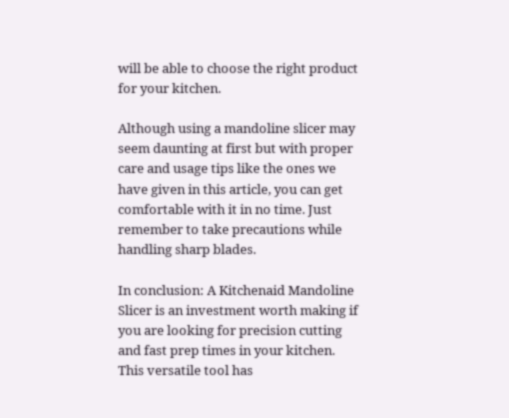will be able to choose the right product for your kitchen.

Although using a mandoline slicer may seem daunting at first but with proper care and usage tips like the ones we have given in this article, you can get comfortable with it in no time. Just remember to take precautions while handling sharp blades.

In conclusion: A Kitchenaid Mandoline Slicer is an investment worth making if you are looking for precision cutting and fast prep times in your kitchen. This versatile tool has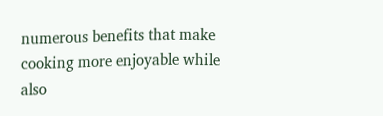numerous benefits that make cooking more enjoyable while also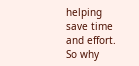helping save time and effort. So why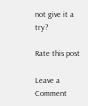not give it a try?

Rate this post

Leave a Comment